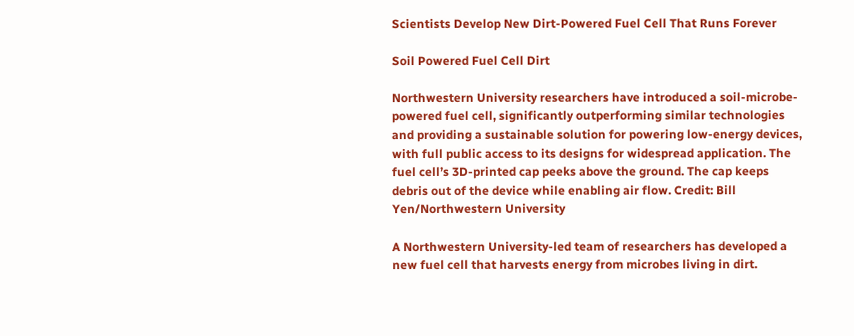Scientists Develop New Dirt-Powered Fuel Cell That Runs Forever

Soil Powered Fuel Cell Dirt

Northwestern University researchers have introduced a soil-microbe-powered fuel cell, significantly outperforming similar technologies and providing a sustainable solution for powering low-energy devices, with full public access to its designs for widespread application. The fuel cell’s 3D-printed cap peeks above the ground. The cap keeps debris out of the device while enabling air flow. Credit: Bill Yen/Northwestern University

A Northwestern University-led team of researchers has developed a new fuel cell that harvests energy from microbes living in dirt.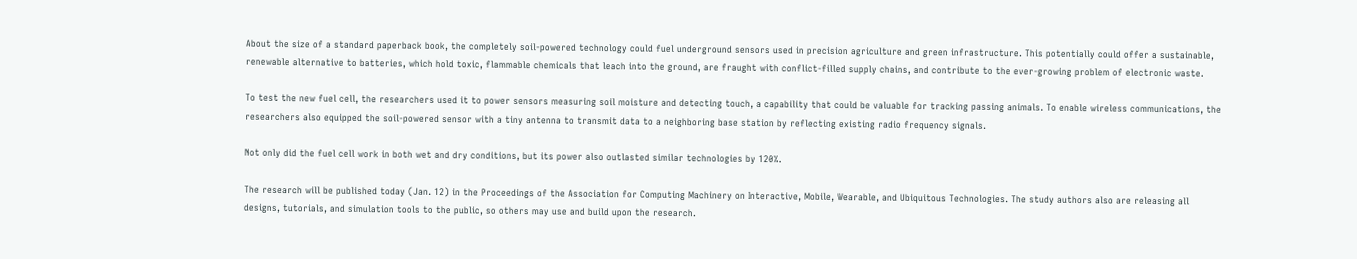About the size of a standard paperback book, the completely soil-powered technology could fuel underground sensors used in precision agriculture and green infrastructure. This potentially could offer a sustainable, renewable alternative to batteries, which hold toxic, flammable chemicals that leach into the ground, are fraught with conflict-filled supply chains, and contribute to the ever-growing problem of electronic waste.

To test the new fuel cell, the researchers used it to power sensors measuring soil moisture and detecting touch, a capability that could be valuable for tracking passing animals. To enable wireless communications, the researchers also equipped the soil-powered sensor with a tiny antenna to transmit data to a neighboring base station by reflecting existing radio frequency signals.

Not only did the fuel cell work in both wet and dry conditions, but its power also outlasted similar technologies by 120%.

The research will be published today (Jan. 12) in the Proceedings of the Association for Computing Machinery on Interactive, Mobile, Wearable, and Ubiquitous Technologies. The study authors also are releasing all designs, tutorials, and simulation tools to the public, so others may use and build upon the research.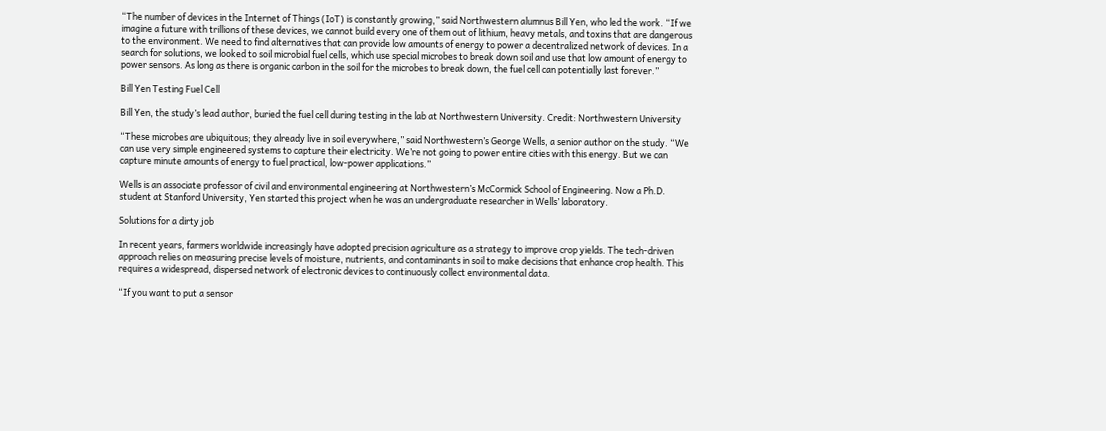“The number of devices in the Internet of Things (IoT) is constantly growing,” said Northwestern alumnus Bill Yen, who led the work. “If we imagine a future with trillions of these devices, we cannot build every one of them out of lithium, heavy metals, and toxins that are dangerous to the environment. We need to find alternatives that can provide low amounts of energy to power a decentralized network of devices. In a search for solutions, we looked to soil microbial fuel cells, which use special microbes to break down soil and use that low amount of energy to power sensors. As long as there is organic carbon in the soil for the microbes to break down, the fuel cell can potentially last forever.”

Bill Yen Testing Fuel Cell

Bill Yen, the study’s lead author, buried the fuel cell during testing in the lab at Northwestern University. Credit: Northwestern University

“These microbes are ubiquitous; they already live in soil everywhere,” said Northwestern’s George Wells, a senior author on the study. “We can use very simple engineered systems to capture their electricity. We’re not going to power entire cities with this energy. But we can capture minute amounts of energy to fuel practical, low-power applications.”

Wells is an associate professor of civil and environmental engineering at Northwestern’s McCormick School of Engineering. Now a Ph.D. student at Stanford University, Yen started this project when he was an undergraduate researcher in Wells’ laboratory.

Solutions for a dirty job

In recent years, farmers worldwide increasingly have adopted precision agriculture as a strategy to improve crop yields. The tech-driven approach relies on measuring precise levels of moisture, nutrients, and contaminants in soil to make decisions that enhance crop health. This requires a widespread, dispersed network of electronic devices to continuously collect environmental data.

“If you want to put a sensor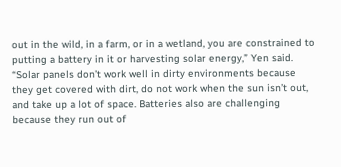out in the wild, in a farm, or in a wetland, you are constrained to putting a battery in it or harvesting solar energy,” Yen said. “Solar panels don’t work well in dirty environments because they get covered with dirt, do not work when the sun isn’t out, and take up a lot of space. Batteries also are challenging because they run out of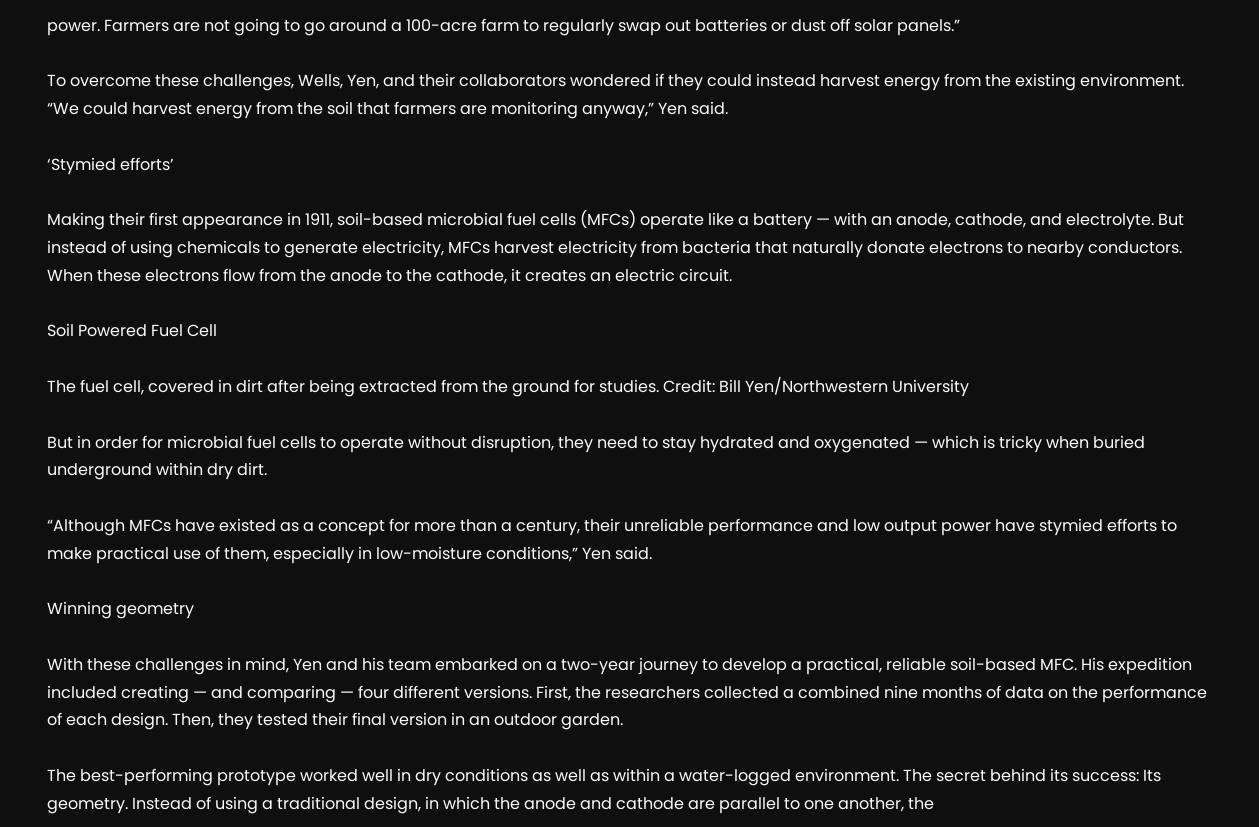power. Farmers are not going to go around a 100-acre farm to regularly swap out batteries or dust off solar panels.”

To overcome these challenges, Wells, Yen, and their collaborators wondered if they could instead harvest energy from the existing environment. “We could harvest energy from the soil that farmers are monitoring anyway,” Yen said.

‘Stymied efforts’

Making their first appearance in 1911, soil-based microbial fuel cells (MFCs) operate like a battery — with an anode, cathode, and electrolyte. But instead of using chemicals to generate electricity, MFCs harvest electricity from bacteria that naturally donate electrons to nearby conductors. When these electrons flow from the anode to the cathode, it creates an electric circuit.

Soil Powered Fuel Cell

The fuel cell, covered in dirt after being extracted from the ground for studies. Credit: Bill Yen/Northwestern University

But in order for microbial fuel cells to operate without disruption, they need to stay hydrated and oxygenated — which is tricky when buried underground within dry dirt.

“Although MFCs have existed as a concept for more than a century, their unreliable performance and low output power have stymied efforts to make practical use of them, especially in low-moisture conditions,” Yen said.

Winning geometry

With these challenges in mind, Yen and his team embarked on a two-year journey to develop a practical, reliable soil-based MFC. His expedition included creating — and comparing — four different versions. First, the researchers collected a combined nine months of data on the performance of each design. Then, they tested their final version in an outdoor garden.

The best-performing prototype worked well in dry conditions as well as within a water-logged environment. The secret behind its success: Its geometry. Instead of using a traditional design, in which the anode and cathode are parallel to one another, the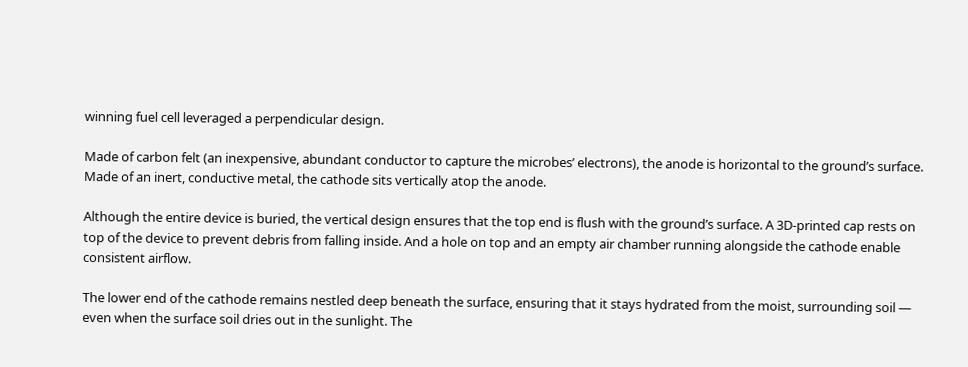winning fuel cell leveraged a perpendicular design.

Made of carbon felt (an inexpensive, abundant conductor to capture the microbes’ electrons), the anode is horizontal to the ground’s surface. Made of an inert, conductive metal, the cathode sits vertically atop the anode.

Although the entire device is buried, the vertical design ensures that the top end is flush with the ground’s surface. A 3D-printed cap rests on top of the device to prevent debris from falling inside. And a hole on top and an empty air chamber running alongside the cathode enable consistent airflow.

The lower end of the cathode remains nestled deep beneath the surface, ensuring that it stays hydrated from the moist, surrounding soil — even when the surface soil dries out in the sunlight. The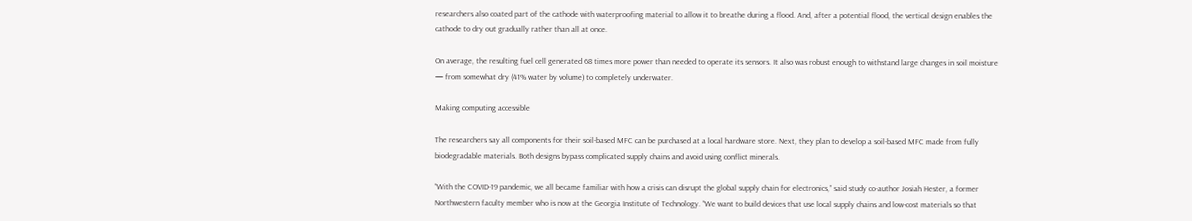researchers also coated part of the cathode with waterproofing material to allow it to breathe during a flood. And, after a potential flood, the vertical design enables the cathode to dry out gradually rather than all at once.

On average, the resulting fuel cell generated 68 times more power than needed to operate its sensors. It also was robust enough to withstand large changes in soil moisture — from somewhat dry (41% water by volume) to completely underwater.

Making computing accessible

The researchers say all components for their soil-based MFC can be purchased at a local hardware store. Next, they plan to develop a soil-based MFC made from fully biodegradable materials. Both designs bypass complicated supply chains and avoid using conflict minerals.

“With the COVID-19 pandemic, we all became familiar with how a crisis can disrupt the global supply chain for electronics,” said study co-author Josiah Hester, a former Northwestern faculty member who is now at the Georgia Institute of Technology. “We want to build devices that use local supply chains and low-cost materials so that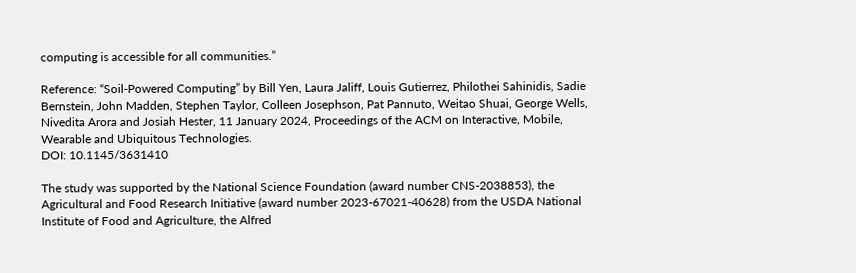computing is accessible for all communities.”

Reference: “Soil-Powered Computing” by Bill Yen, Laura Jaliff, Louis Gutierrez, Philothei Sahinidis, Sadie Bernstein, John Madden, Stephen Taylor, Colleen Josephson, Pat Pannuto, Weitao Shuai, George Wells, Nivedita Arora and Josiah Hester, 11 January 2024, Proceedings of the ACM on Interactive, Mobile, Wearable and Ubiquitous Technologies.
DOI: 10.1145/3631410

The study was supported by the National Science Foundation (award number CNS-2038853), the Agricultural and Food Research Initiative (award number 2023-67021-40628) from the USDA National Institute of Food and Agriculture, the Alfred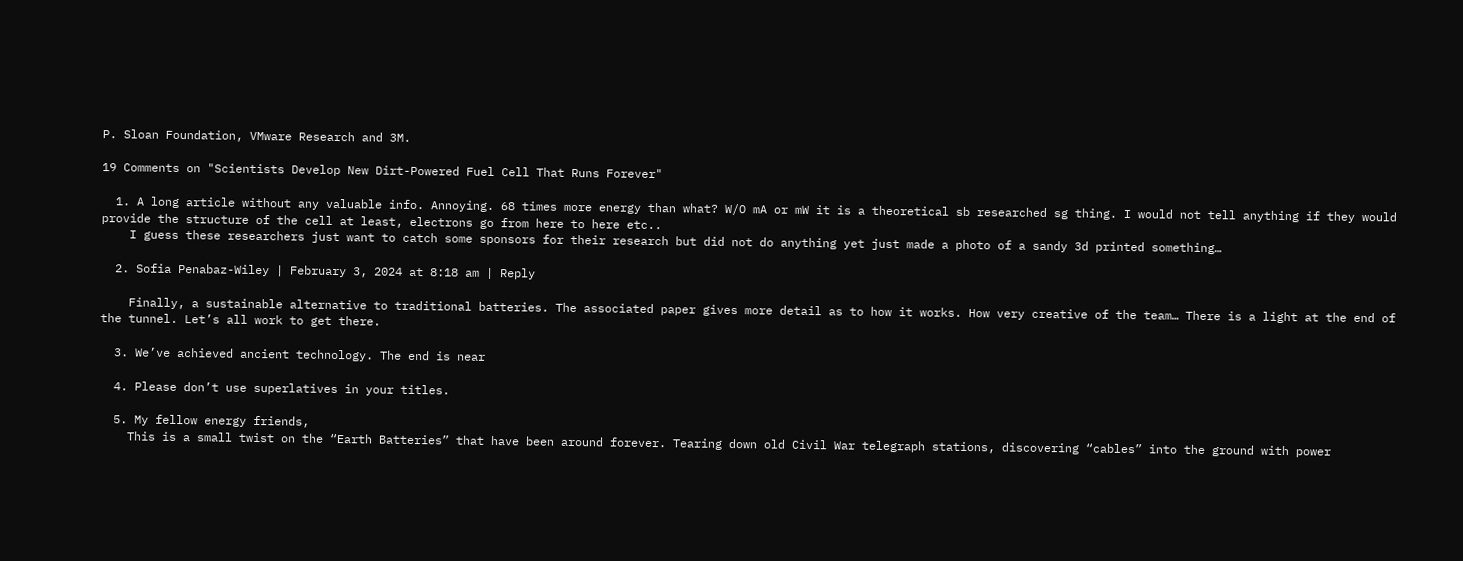P. Sloan Foundation, VMware Research and 3M.

19 Comments on "Scientists Develop New Dirt-Powered Fuel Cell That Runs Forever"

  1. A long article without any valuable info. Annoying. 68 times more energy than what? W/O mA or mW it is a theoretical sb researched sg thing. I would not tell anything if they would provide the structure of the cell at least, electrons go from here to here etc..
    I guess these researchers just want to catch some sponsors for their research but did not do anything yet just made a photo of a sandy 3d printed something…

  2. Sofia Penabaz-Wiley | February 3, 2024 at 8:18 am | Reply

    Finally, a sustainable alternative to traditional batteries. The associated paper gives more detail as to how it works. How very creative of the team… There is a light at the end of the tunnel. Let’s all work to get there.

  3. We’ve achieved ancient technology. The end is near

  4. Please don’t use superlatives in your titles.

  5. My fellow energy friends,
    This is a small twist on the “Earth Batteries” that have been around forever. Tearing down old Civil War telegraph stations, discovering “cables” into the ground with power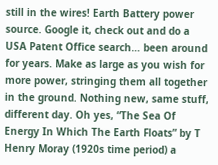still in the wires! Earth Battery power source. Google it, check out and do a USA Patent Office search… been around for years. Make as large as you wish for more power, stringing them all together in the ground. Nothing new, same stuff, different day. Oh yes, “The Sea Of Energy In Which The Earth Floats” by T Henry Moray (1920s time period) a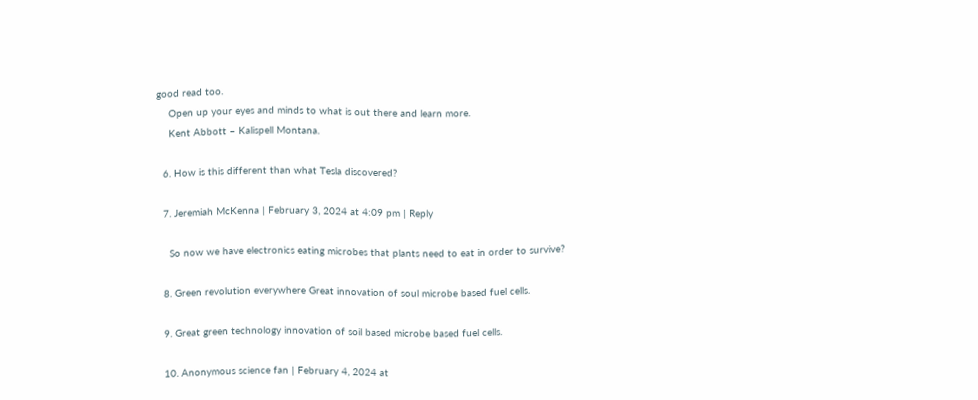good read too.
    Open up your eyes and minds to what is out there and learn more.
    Kent Abbott – Kalispell Montana.

  6. How is this different than what Tesla discovered?

  7. Jeremiah McKenna | February 3, 2024 at 4:09 pm | Reply

    So now we have electronics eating microbes that plants need to eat in order to survive?

  8. Green revolution everywhere Great innovation of soul microbe based fuel cells.

  9. Great green technology innovation of soil based microbe based fuel cells.

  10. Anonymous science fan | February 4, 2024 at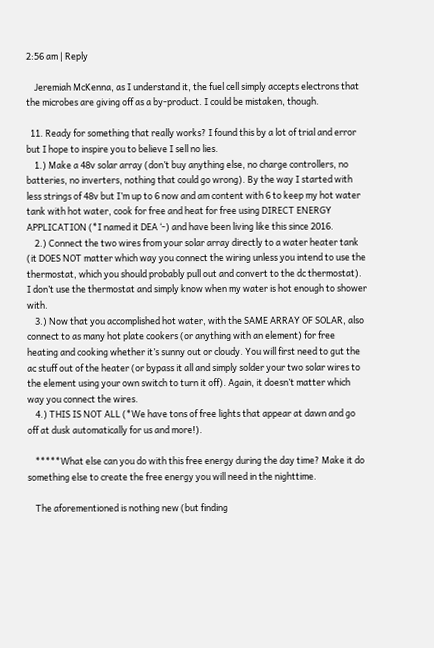2:56 am | Reply

    Jeremiah McKenna, as I understand it, the fuel cell simply accepts electrons that the microbes are giving off as a by-product. I could be mistaken, though.

  11. Ready for something that really works? I found this by a lot of trial and error but I hope to inspire you to believe I sell no lies.
    1.) Make a 48v solar array (don’t buy anything else, no charge controllers, no batteries, no inverters, nothing that could go wrong). By the way I started with less strings of 48v but I’m up to 6 now and am content with 6 to keep my hot water tank with hot water, cook for free and heat for free using DIRECT ENERGY APPLICATION (*I named it DEA ‘-) and have been living like this since 2016.
    2.) Connect the two wires from your solar array directly to a water heater tank (it DOES NOT matter which way you connect the wiring unless you intend to use the thermostat, which you should probably pull out and convert to the dc thermostat). I don’t use the thermostat and simply know when my water is hot enough to shower with.
    3.) Now that you accomplished hot water, with the SAME ARRAY OF SOLAR, also connect to as many hot plate cookers (or anything with an element) for free heating and cooking whether it’s sunny out or cloudy. You will first need to gut the ac stuff out of the heater (or bypass it all and simply solder your two solar wires to the element using your own switch to turn it off). Again, it doesn’t matter which way you connect the wires.
    4.) THIS IS NOT ALL (*We have tons of free lights that appear at dawn and go off at dusk automatically for us and more!).

    *****What else can you do with this free energy during the day time? Make it do something else to create the free energy you will need in the nighttime.

    The aforementioned is nothing new (but finding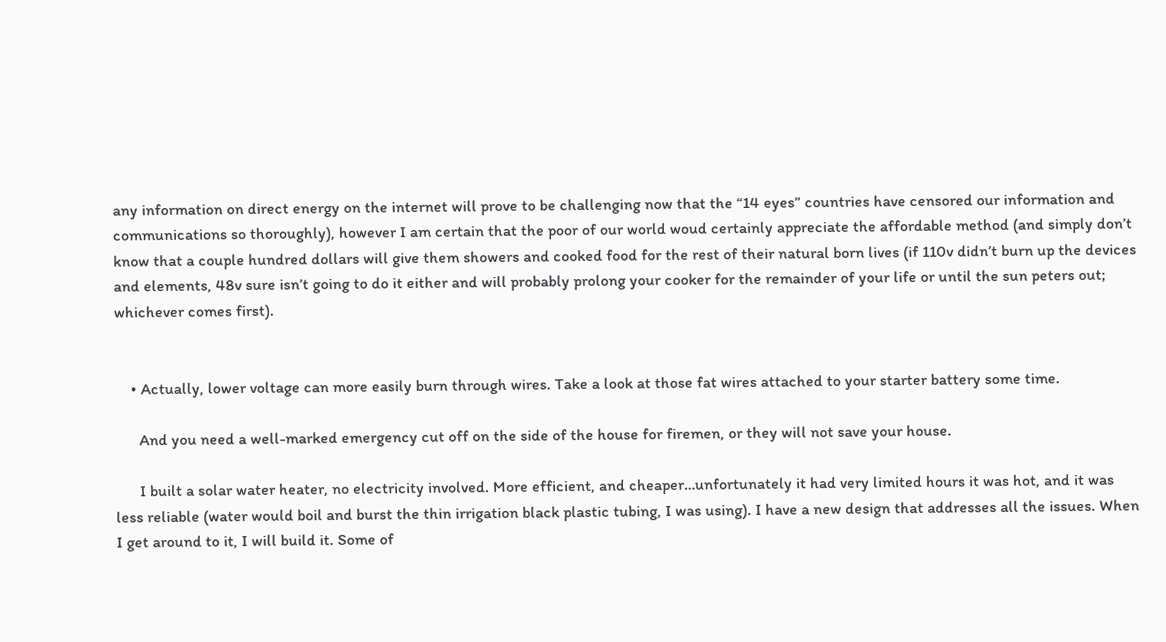any information on direct energy on the internet will prove to be challenging now that the “14 eyes” countries have censored our information and communications so thoroughly), however I am certain that the poor of our world woud certainly appreciate the affordable method (and simply don’t know that a couple hundred dollars will give them showers and cooked food for the rest of their natural born lives (if 110v didn’t burn up the devices and elements, 48v sure isn’t going to do it either and will probably prolong your cooker for the remainder of your life or until the sun peters out; whichever comes first).


    • Actually, lower voltage can more easily burn through wires. Take a look at those fat wires attached to your starter battery some time.

      And you need a well-marked emergency cut off on the side of the house for firemen, or they will not save your house.

      I built a solar water heater, no electricity involved. More efficient, and cheaper…unfortunately it had very limited hours it was hot, and it was less reliable (water would boil and burst the thin irrigation black plastic tubing, I was using). I have a new design that addresses all the issues. When I get around to it, I will build it. Some of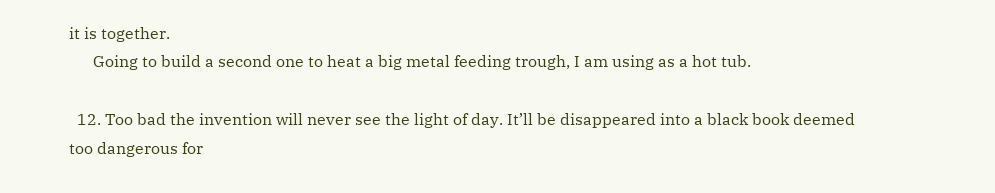it is together.
      Going to build a second one to heat a big metal feeding trough, I am using as a hot tub.

  12. Too bad the invention will never see the light of day. It’ll be disappeared into a black book deemed too dangerous for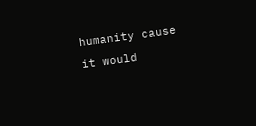humanity cause it would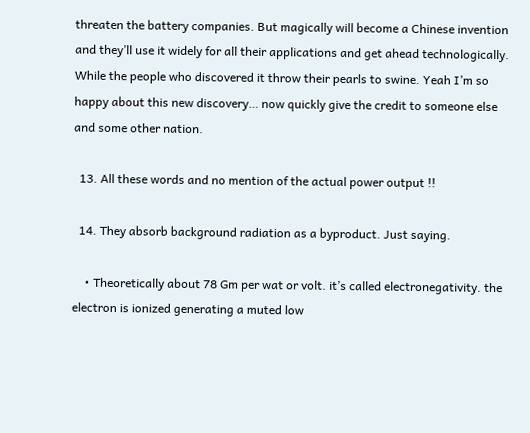threaten the battery companies. But magically will become a Chinese invention and they’ll use it widely for all their applications and get ahead technologically. While the people who discovered it throw their pearls to swine. Yeah I’m so happy about this new discovery… now quickly give the credit to someone else and some other nation.

  13. All these words and no mention of the actual power output !!

  14. They absorb background radiation as a byproduct. Just saying.

    • Theoretically about 78 Gm per wat or volt. it’s called electronegativity. the electron is ionized generating a muted low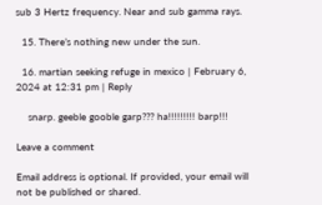sub 3 Hertz frequency. Near and sub gamma rays.

  15. There’s nothing new under the sun.

  16. martian seeking refuge in mexico | February 6, 2024 at 12:31 pm | Reply

    snarp. geeble gooble garp??? ha!!!!!!!!! barp!!!

Leave a comment

Email address is optional. If provided, your email will not be published or shared.